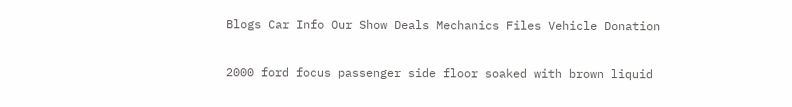Blogs Car Info Our Show Deals Mechanics Files Vehicle Donation

2000 ford focus passenger side floor soaked with brown liquid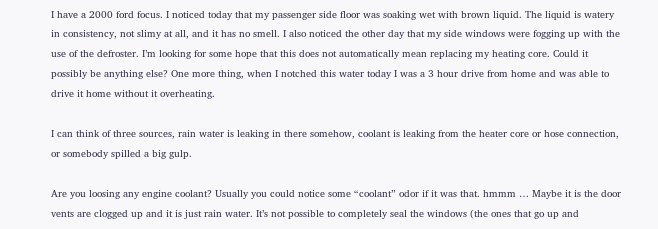I have a 2000 ford focus. I noticed today that my passenger side floor was soaking wet with brown liquid. The liquid is watery in consistency, not slimy at all, and it has no smell. I also noticed the other day that my side windows were fogging up with the use of the defroster. I’m looking for some hope that this does not automatically mean replacing my heating core. Could it possibly be anything else? One more thing, when I notched this water today I was a 3 hour drive from home and was able to drive it home without it overheating.

I can think of three sources, rain water is leaking in there somehow, coolant is leaking from the heater core or hose connection, or somebody spilled a big gulp.

Are you loosing any engine coolant? Usually you could notice some “coolant” odor if it was that. hmmm … Maybe it is the door vents are clogged up and it is just rain water. It’s not possible to completely seal the windows (the ones that go up and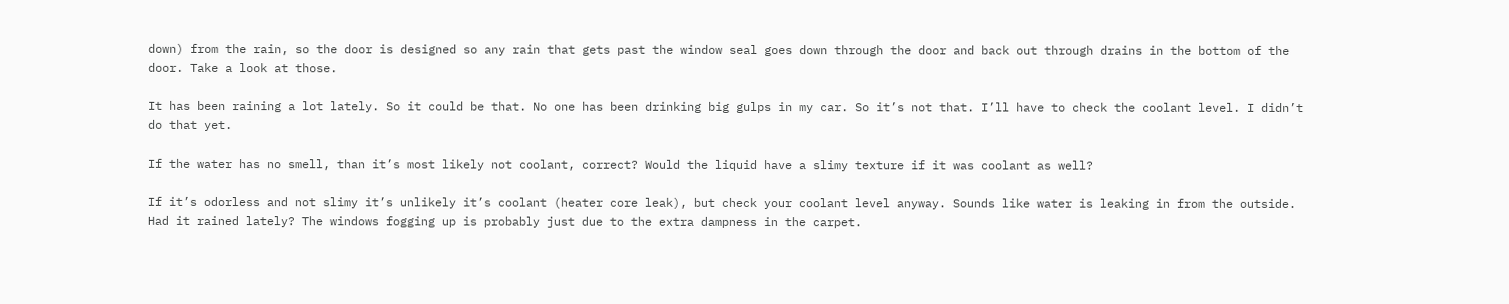down) from the rain, so the door is designed so any rain that gets past the window seal goes down through the door and back out through drains in the bottom of the door. Take a look at those.

It has been raining a lot lately. So it could be that. No one has been drinking big gulps in my car. So it’s not that. I’ll have to check the coolant level. I didn’t do that yet.

If the water has no smell, than it’s most likely not coolant, correct? Would the liquid have a slimy texture if it was coolant as well?

If it’s odorless and not slimy it’s unlikely it’s coolant (heater core leak), but check your coolant level anyway. Sounds like water is leaking in from the outside. Had it rained lately? The windows fogging up is probably just due to the extra dampness in the carpet.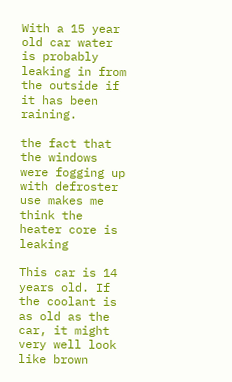With a 15 year old car water is probably leaking in from the outside if it has been raining.

the fact that the windows were fogging up with defroster use makes me think the heater core is leaking

This car is 14 years old. If the coolant is as old as the car, it might very well look like brown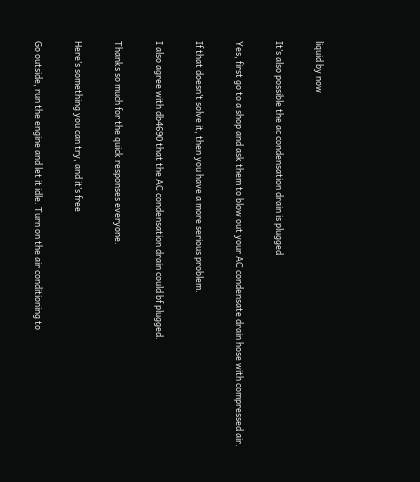liquid by now

It’s also possible the ac condensation drain is plugged

Yes, first go to a shop and ask them to blow out your AC condensate drain hose with compressed air.

If that doesn’t solve it, then you have a more serious problem.

I also agree with db4690 that the AC condensation drain could bf plugged.

Thanks so much for the quick responses everyone.

Here’s something you can try, and it’s free

Go outside, run the engine and let it idle. Turn on the air conditioning to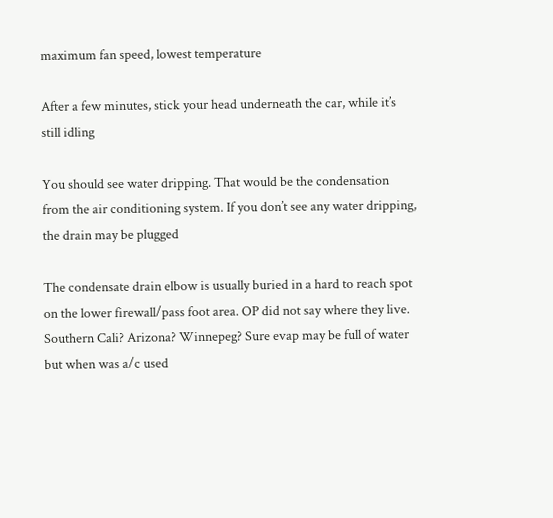maximum fan speed, lowest temperature

After a few minutes, stick your head underneath the car, while it’s still idling

You should see water dripping. That would be the condensation from the air conditioning system. If you don’t see any water dripping, the drain may be plugged

The condensate drain elbow is usually buried in a hard to reach spot on the lower firewall/pass foot area. OP did not say where they live. Southern Cali? Arizona? Winnepeg? Sure evap may be full of water but when was a/c used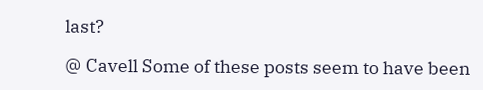last?

@ Cavell Some of these posts seem to have been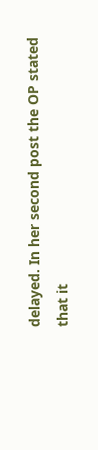delayed. In her second post the OP stated that it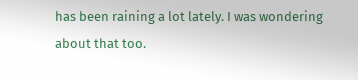has been raining a lot lately. I was wondering about that too.